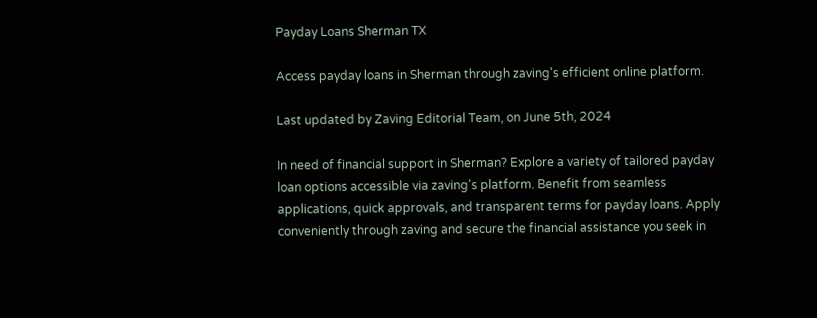Payday Loans Sherman TX

Access payday loans in Sherman through zaving's efficient online platform.

Last updated by Zaving Editorial Team, on June 5th, 2024

In need of financial support in Sherman? Explore a variety of tailored payday loan options accessible via zaving's platform. Benefit from seamless applications, quick approvals, and transparent terms for payday loans. Apply conveniently through zaving and secure the financial assistance you seek in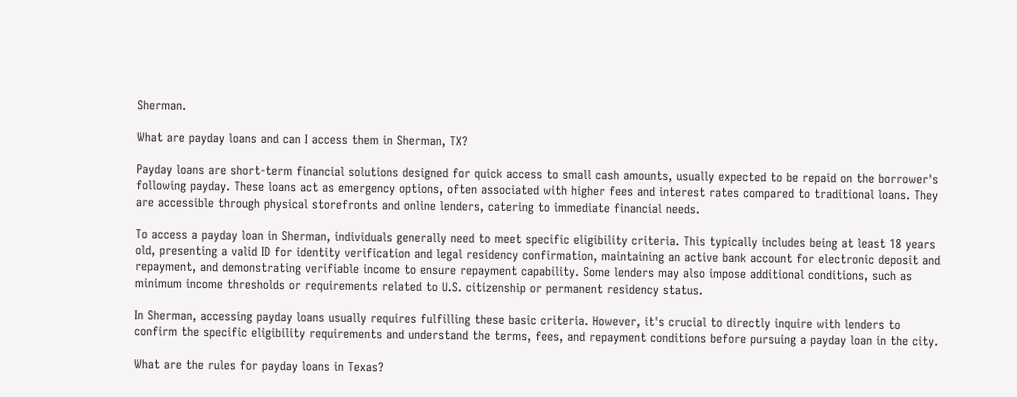Sherman.

What are payday loans and can I access them in Sherman, TX?

Payday loans are short-term financial solutions designed for quick access to small cash amounts, usually expected to be repaid on the borrower's following payday. These loans act as emergency options, often associated with higher fees and interest rates compared to traditional loans. They are accessible through physical storefronts and online lenders, catering to immediate financial needs.

To access a payday loan in Sherman, individuals generally need to meet specific eligibility criteria. This typically includes being at least 18 years old, presenting a valid ID for identity verification and legal residency confirmation, maintaining an active bank account for electronic deposit and repayment, and demonstrating verifiable income to ensure repayment capability. Some lenders may also impose additional conditions, such as minimum income thresholds or requirements related to U.S. citizenship or permanent residency status.

In Sherman, accessing payday loans usually requires fulfilling these basic criteria. However, it's crucial to directly inquire with lenders to confirm the specific eligibility requirements and understand the terms, fees, and repayment conditions before pursuing a payday loan in the city.

What are the rules for payday loans in Texas?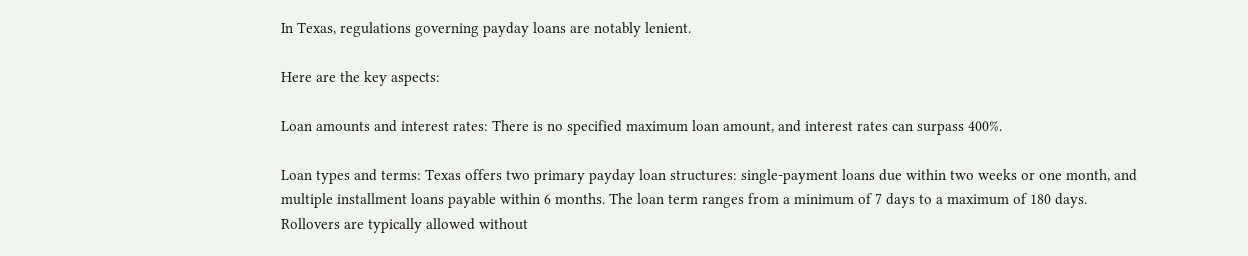In Texas, regulations governing payday loans are notably lenient.

Here are the key aspects:

Loan amounts and interest rates: There is no specified maximum loan amount, and interest rates can surpass 400%.

Loan types and terms: Texas offers two primary payday loan structures: single-payment loans due within two weeks or one month, and multiple installment loans payable within 6 months. The loan term ranges from a minimum of 7 days to a maximum of 180 days. Rollovers are typically allowed without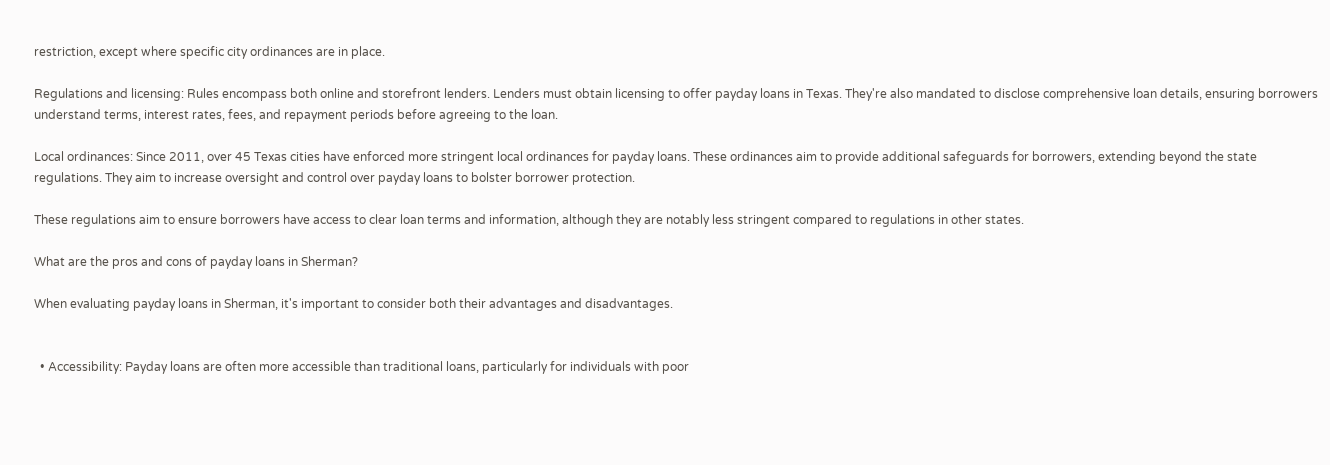restriction, except where specific city ordinances are in place.

Regulations and licensing: Rules encompass both online and storefront lenders. Lenders must obtain licensing to offer payday loans in Texas. They're also mandated to disclose comprehensive loan details, ensuring borrowers understand terms, interest rates, fees, and repayment periods before agreeing to the loan.

Local ordinances: Since 2011, over 45 Texas cities have enforced more stringent local ordinances for payday loans. These ordinances aim to provide additional safeguards for borrowers, extending beyond the state regulations. They aim to increase oversight and control over payday loans to bolster borrower protection.

These regulations aim to ensure borrowers have access to clear loan terms and information, although they are notably less stringent compared to regulations in other states.

What are the pros and cons of payday loans in Sherman?

When evaluating payday loans in Sherman, it's important to consider both their advantages and disadvantages.


  • Accessibility: Payday loans are often more accessible than traditional loans, particularly for individuals with poor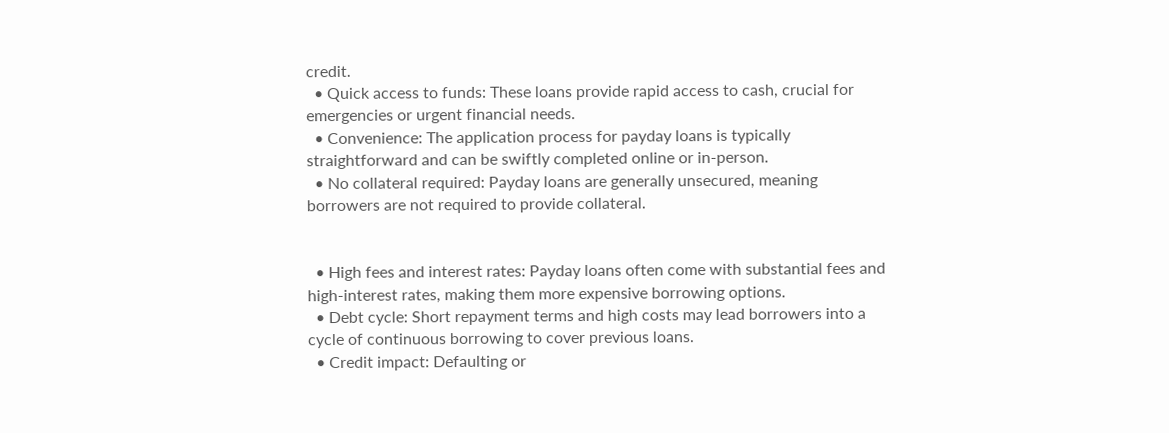credit.
  • Quick access to funds: These loans provide rapid access to cash, crucial for emergencies or urgent financial needs.
  • Convenience: The application process for payday loans is typically straightforward and can be swiftly completed online or in-person.
  • No collateral required: Payday loans are generally unsecured, meaning borrowers are not required to provide collateral.


  • High fees and interest rates: Payday loans often come with substantial fees and high-interest rates, making them more expensive borrowing options.
  • Debt cycle: Short repayment terms and high costs may lead borrowers into a cycle of continuous borrowing to cover previous loans.
  • Credit impact: Defaulting or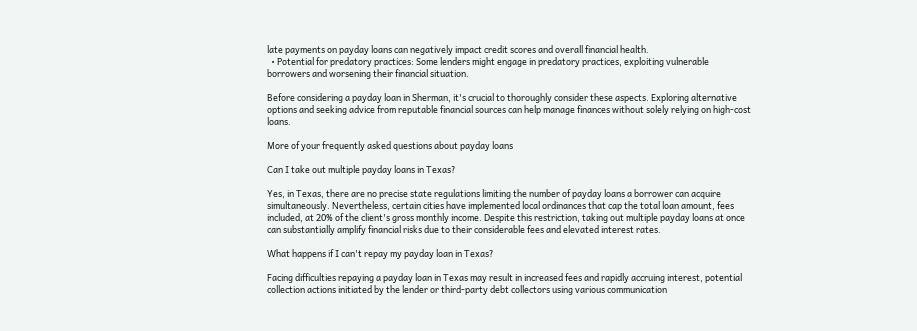late payments on payday loans can negatively impact credit scores and overall financial health.
  • Potential for predatory practices: Some lenders might engage in predatory practices, exploiting vulnerable borrowers and worsening their financial situation.

Before considering a payday loan in Sherman, it's crucial to thoroughly consider these aspects. Exploring alternative options and seeking advice from reputable financial sources can help manage finances without solely relying on high-cost loans.

More of your frequently asked questions about payday loans

Can I take out multiple payday loans in Texas?

Yes, in Texas, there are no precise state regulations limiting the number of payday loans a borrower can acquire simultaneously. Nevertheless, certain cities have implemented local ordinances that cap the total loan amount, fees included, at 20% of the client's gross monthly income. Despite this restriction, taking out multiple payday loans at once can substantially amplify financial risks due to their considerable fees and elevated interest rates.

What happens if I can't repay my payday loan in Texas?

Facing difficulties repaying a payday loan in Texas may result in increased fees and rapidly accruing interest, potential collection actions initiated by the lender or third-party debt collectors using various communication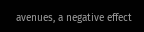avenues, a negative effect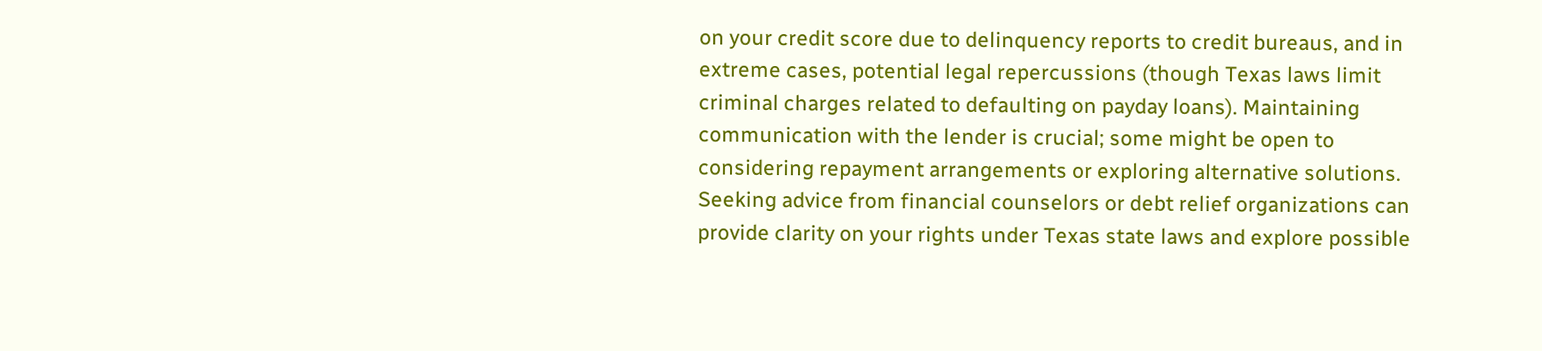on your credit score due to delinquency reports to credit bureaus, and in extreme cases, potential legal repercussions (though Texas laws limit criminal charges related to defaulting on payday loans). Maintaining communication with the lender is crucial; some might be open to considering repayment arrangements or exploring alternative solutions. Seeking advice from financial counselors or debt relief organizations can provide clarity on your rights under Texas state laws and explore possible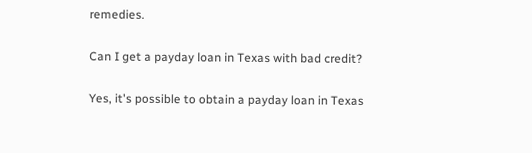remedies.

Can I get a payday loan in Texas with bad credit?

Yes, it's possible to obtain a payday loan in Texas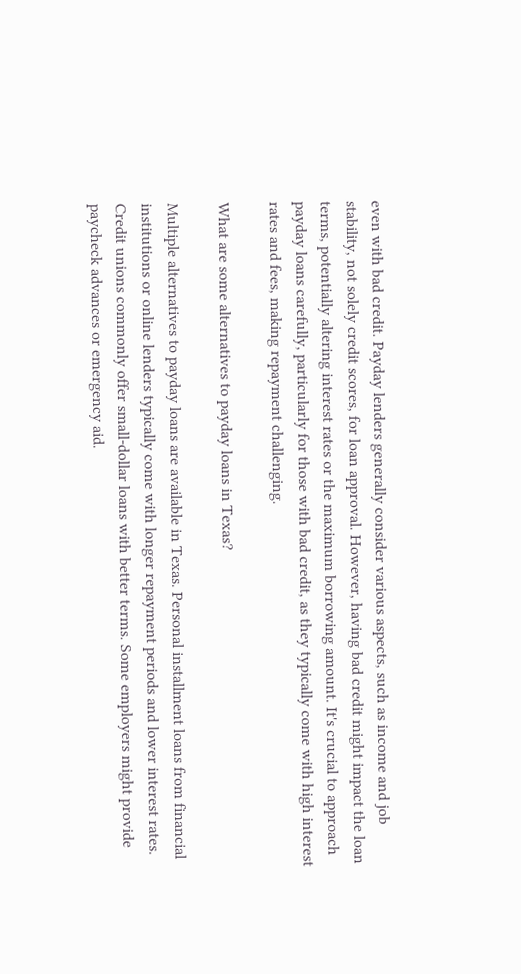even with bad credit. Payday lenders generally consider various aspects, such as income and job stability, not solely credit scores, for loan approval. However, having bad credit might impact the loan terms, potentially altering interest rates or the maximum borrowing amount. It's crucial to approach payday loans carefully, particularly for those with bad credit, as they typically come with high interest rates and fees, making repayment challenging.

What are some alternatives to payday loans in Texas?

Multiple alternatives to payday loans are available in Texas. Personal installment loans from financial institutions or online lenders typically come with longer repayment periods and lower interest rates. Credit unions commonly offer small-dollar loans with better terms. Some employers might provide paycheck advances or emergency aid.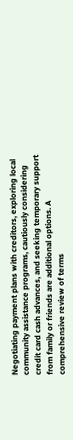Negotiating payment plans with creditors, exploring local community assistance programs, cautiously considering credit card cash advances, and seeking temporary support from family or friends are additional options. A comprehensive review of terms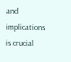and implications is crucial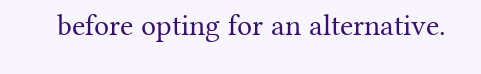before opting for an alternative.